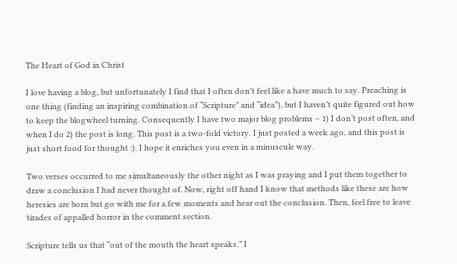The Heart of God in Christ

I love having a blog, but unfortunately I find that I often don’t feel like a have much to say. Preaching is one thing (finding an inspiring combination of “Scripture” and “idea”), but I haven’t quite figured out how to keep the blogwheel turning. Consequently I have two major blog problems – 1) I don’t post often, and when I do 2) the post is long. This post is a two-fold victory. I just posted a week ago, and this post is just short food for thought :). I hope it enriches you even in a minuscule way.

Two verses occurred to me simultaneously the other night as I was praying and I put them together to draw a conclusion I had never thought of. Now, right off hand I know that methods like these are how heresies are born but go with me for a few moments and hear out the conclusion. Then, feel free to leave tirades of appalled horror in the comment section.

Scripture tells us that “out of the mouth the heart speaks.” I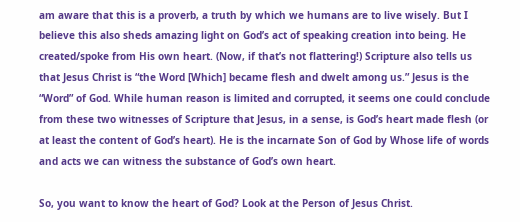am aware that this is a proverb, a truth by which we humans are to live wisely. But I believe this also sheds amazing light on God’s act of speaking creation into being. He created/spoke from His own heart. (Now, if that’s not flattering!) Scripture also tells us that Jesus Christ is “the Word [Which] became flesh and dwelt among us.” Jesus is the “Word” of God. While human reason is limited and corrupted, it seems one could conclude from these two witnesses of Scripture that Jesus, in a sense, is God’s heart made flesh (or at least the content of God’s heart). He is the incarnate Son of God by Whose life of words and acts we can witness the substance of God’s own heart.

So, you want to know the heart of God? Look at the Person of Jesus Christ.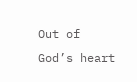Out of God’s heart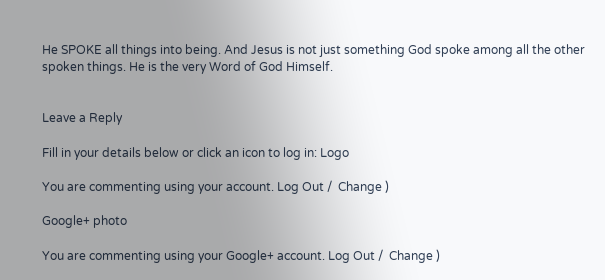He SPOKE all things into being. And Jesus is not just something God spoke among all the other spoken things. He is the very Word of God Himself.


Leave a Reply

Fill in your details below or click an icon to log in: Logo

You are commenting using your account. Log Out /  Change )

Google+ photo

You are commenting using your Google+ account. Log Out /  Change )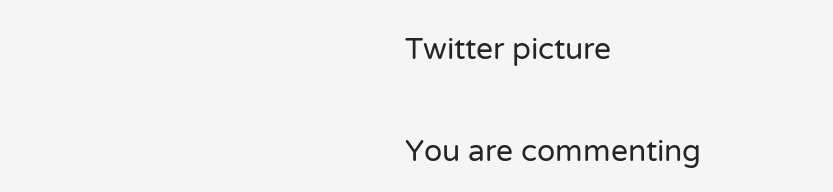Twitter picture

You are commenting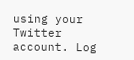using your Twitter account. Log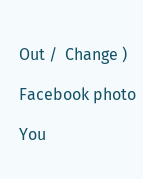Out /  Change )

Facebook photo

You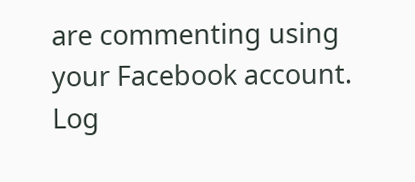are commenting using your Facebook account. Log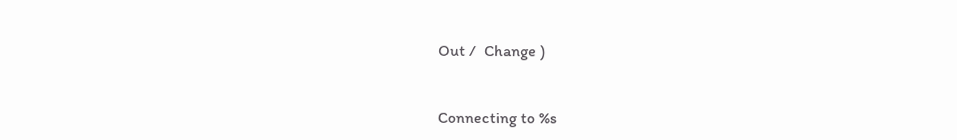Out /  Change )


Connecting to %s